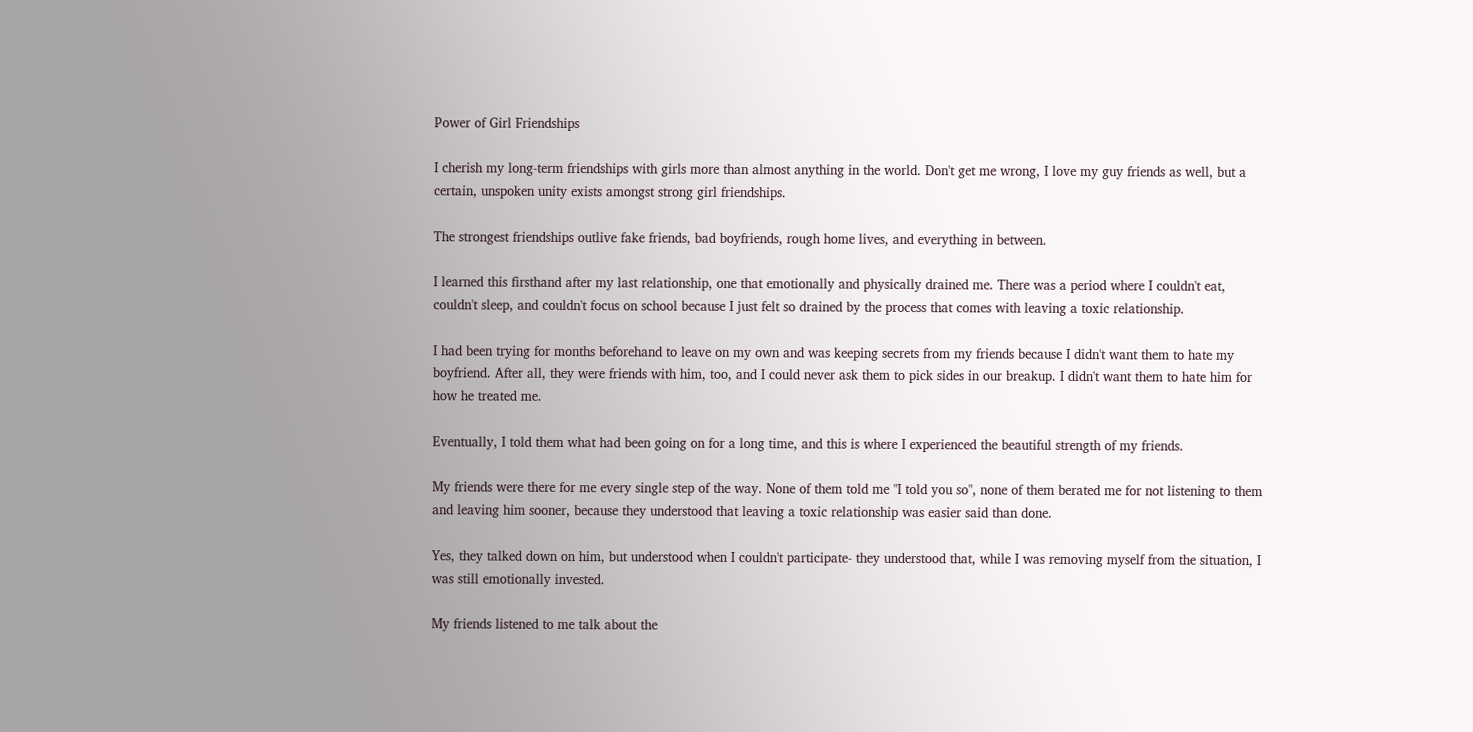Power of Girl Friendships

I cherish my long-term friendships with girls more than almost anything in the world. Don't get me wrong, I love my guy friends as well, but a certain, unspoken unity exists amongst strong girl friendships.

The strongest friendships outlive fake friends, bad boyfriends, rough home lives, and everything in between.

I learned this firsthand after my last relationship, one that emotionally and physically drained me. There was a period where I couldn't eat, couldn't sleep, and couldn't focus on school because I just felt so drained by the process that comes with leaving a toxic relationship.

I had been trying for months beforehand to leave on my own and was keeping secrets from my friends because I didn't want them to hate my boyfriend. After all, they were friends with him, too, and I could never ask them to pick sides in our breakup. I didn't want them to hate him for how he treated me.

Eventually, I told them what had been going on for a long time, and this is where I experienced the beautiful strength of my friends.

My friends were there for me every single step of the way. None of them told me "I told you so", none of them berated me for not listening to them and leaving him sooner, because they understood that leaving a toxic relationship was easier said than done.

Yes, they talked down on him, but understood when I couldn't participate- they understood that, while I was removing myself from the situation, I was still emotionally invested.

My friends listened to me talk about the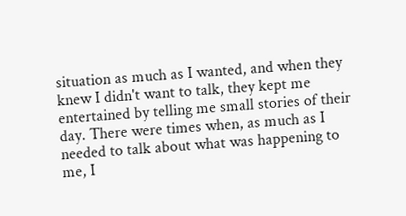situation as much as I wanted, and when they knew I didn't want to talk, they kept me entertained by telling me small stories of their day. There were times when, as much as I needed to talk about what was happening to me, I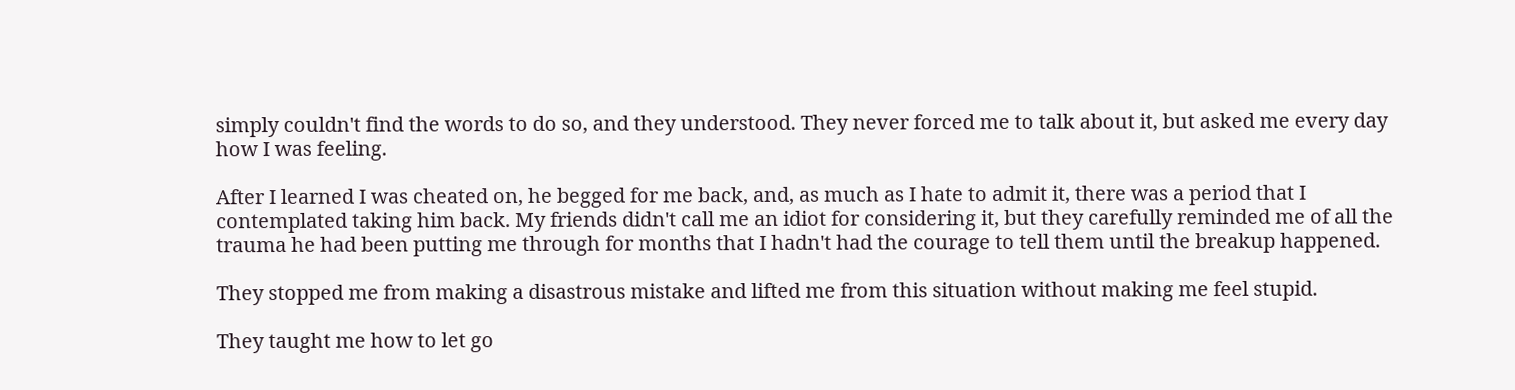simply couldn't find the words to do so, and they understood. They never forced me to talk about it, but asked me every day how I was feeling.

After I learned I was cheated on, he begged for me back, and, as much as I hate to admit it, there was a period that I contemplated taking him back. My friends didn't call me an idiot for considering it, but they carefully reminded me of all the trauma he had been putting me through for months that I hadn't had the courage to tell them until the breakup happened.

They stopped me from making a disastrous mistake and lifted me from this situation without making me feel stupid.

They taught me how to let go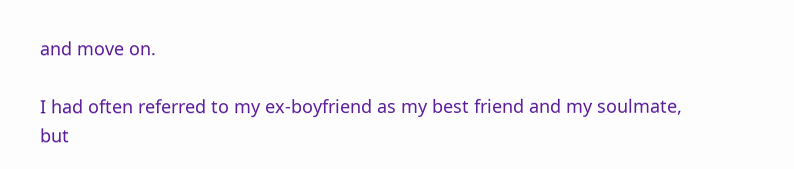and move on.

I had often referred to my ex-boyfriend as my best friend and my soulmate, but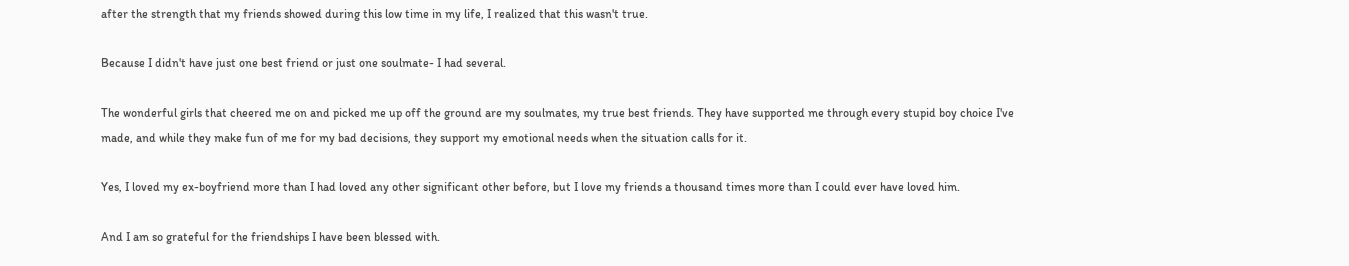after the strength that my friends showed during this low time in my life, I realized that this wasn't true.

Because I didn't have just one best friend or just one soulmate- I had several.

The wonderful girls that cheered me on and picked me up off the ground are my soulmates, my true best friends. They have supported me through every stupid boy choice I've made, and while they make fun of me for my bad decisions, they support my emotional needs when the situation calls for it.

Yes, I loved my ex-boyfriend more than I had loved any other significant other before, but I love my friends a thousand times more than I could ever have loved him.

And I am so grateful for the friendships I have been blessed with.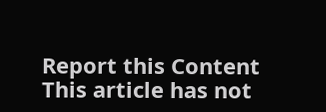Report this Content
This article has not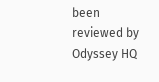been reviewed by Odyssey HQ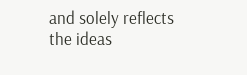and solely reflects the ideas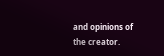and opinions of the creator.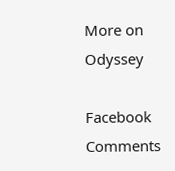More on Odyssey

Facebook Comments